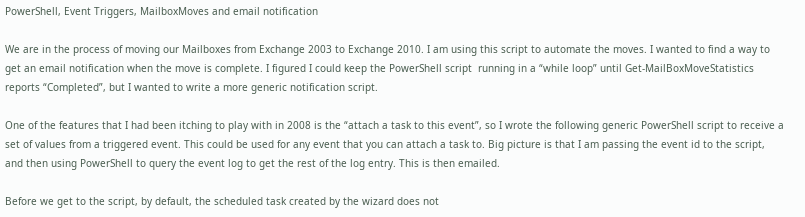PowerShell, Event Triggers, MailboxMoves and email notification

We are in the process of moving our Mailboxes from Exchange 2003 to Exchange 2010. I am using this script to automate the moves. I wanted to find a way to get an email notification when the move is complete. I figured I could keep the PowerShell script  running in a “while loop” until Get-MailBoxMoveStatistics reports “Completed”, but I wanted to write a more generic notification script.

One of the features that I had been itching to play with in 2008 is the “attach a task to this event”, so I wrote the following generic PowerShell script to receive a set of values from a triggered event. This could be used for any event that you can attach a task to. Big picture is that I am passing the event id to the script, and then using PowerShell to query the event log to get the rest of the log entry. This is then emailed.

Before we get to the script, by default, the scheduled task created by the wizard does not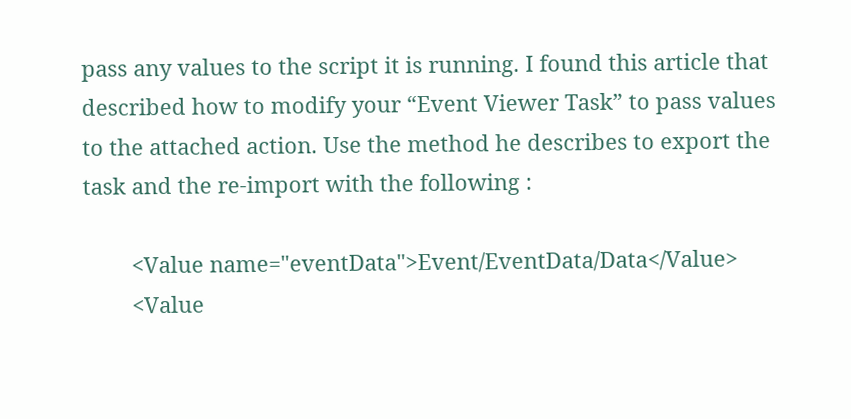pass any values to the script it is running. I found this article that described how to modify your “Event Viewer Task” to pass values to the attached action. Use the method he describes to export the task and the re-import with the following :

        <Value name="eventData">Event/EventData/Data</Value>
        <Value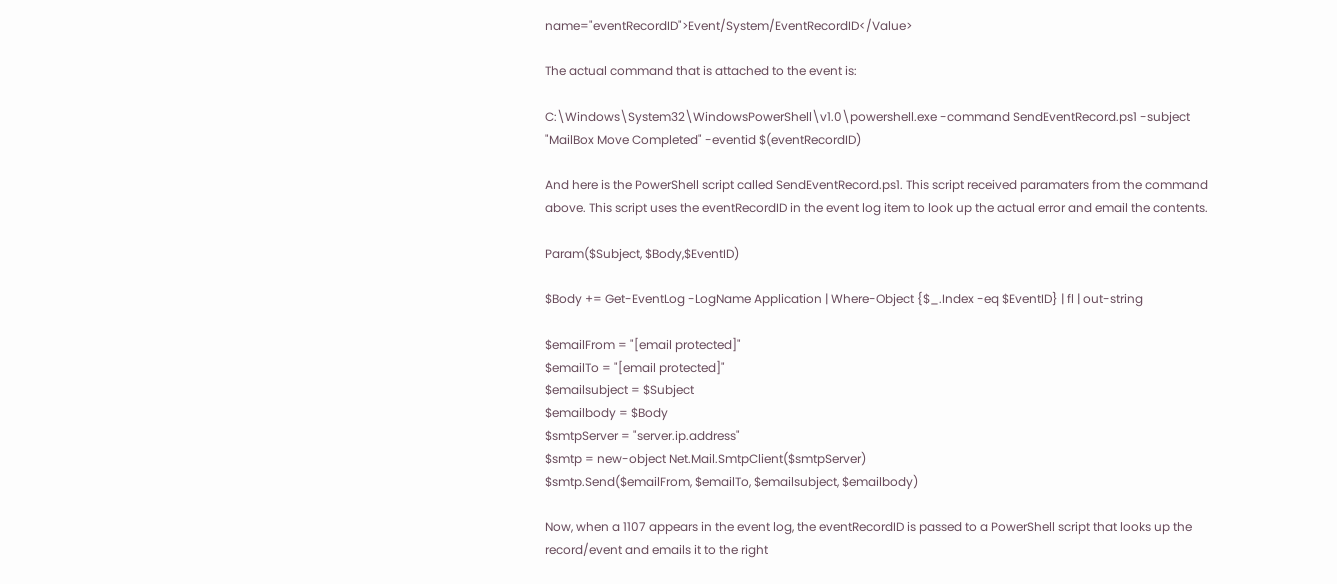name="eventRecordID">Event/System/EventRecordID</Value>

The actual command that is attached to the event is:

C:\Windows\System32\WindowsPowerShell\v1.0\powershell.exe -command SendEventRecord.ps1 -subject "MailBox Move Completed" -eventid $(eventRecordID)

And here is the PowerShell script called SendEventRecord.ps1. This script received paramaters from the command above. This script uses the eventRecordID in the event log item to look up the actual error and email the contents.

Param($Subject, $Body,$EventID)

$Body += Get-EventLog -LogName Application | Where-Object {$_.Index -eq $EventID} | fl | out-string

$emailFrom = "[email protected]"
$emailTo = "[email protected]"
$emailsubject = $Subject
$emailbody = $Body
$smtpServer = "server.ip.address"
$smtp = new-object Net.Mail.SmtpClient($smtpServer)
$smtp.Send($emailFrom, $emailTo, $emailsubject, $emailbody)

Now, when a 1107 appears in the event log, the eventRecordID is passed to a PowerShell script that looks up the record/event and emails it to the right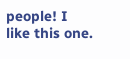people! I like this one.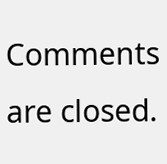Comments are closed.